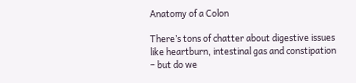Anatomy of a Colon

There’s tons of chatter about digestive issues like heartburn, intestinal gas and constipation – but do we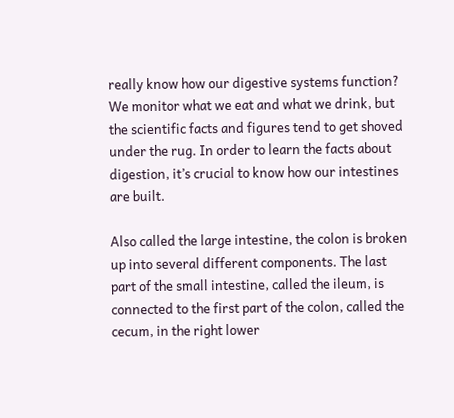really know how our digestive systems function? We monitor what we eat and what we drink, but the scientific facts and figures tend to get shoved under the rug. In order to learn the facts about digestion, it’s crucial to know how our intestines are built.

Also called the large intestine, the colon is broken up into several different components. The last part of the small intestine, called the ileum, is connected to the first part of the colon, called the cecum, in the right lower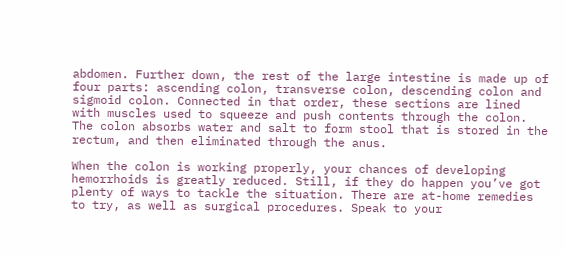abdomen. Further down, the rest of the large intestine is made up of four parts: ascending colon, transverse colon, descending colon and sigmoid colon. Connected in that order, these sections are lined with muscles used to squeeze and push contents through the colon.  The colon absorbs water and salt to form stool that is stored in the rectum, and then eliminated through the anus.

When the colon is working properly, your chances of developing hemorrhoids is greatly reduced. Still, if they do happen you’ve got plenty of ways to tackle the situation. There are at-home remedies to try, as well as surgical procedures. Speak to your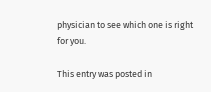physician to see which one is right for you.

This entry was posted in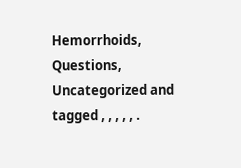Hemorrhoids, Questions, Uncategorized and tagged , , , , , .